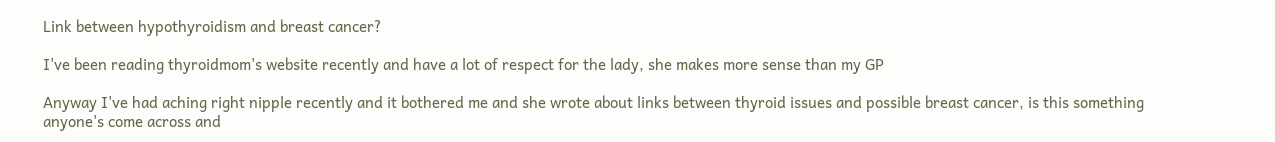Link between hypothyroidism and breast cancer?

I've been reading thyroidmom's website recently and have a lot of respect for the lady, she makes more sense than my GP

Anyway I've had aching right nipple recently and it bothered me and she wrote about links between thyroid issues and possible breast cancer, is this something anyone's come across and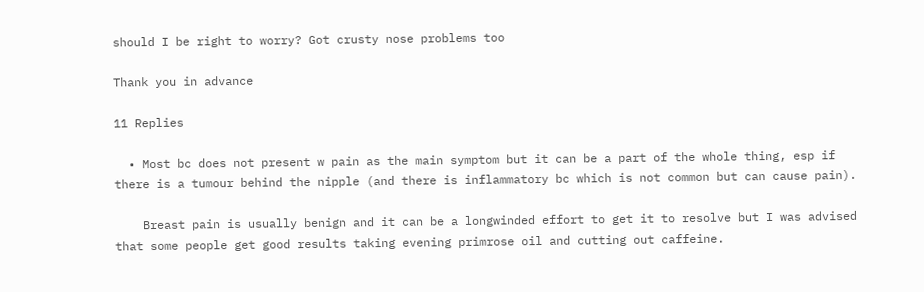should I be right to worry? Got crusty nose problems too

Thank you in advance

11 Replies

  • Most bc does not present w pain as the main symptom but it can be a part of the whole thing, esp if there is a tumour behind the nipple (and there is inflammatory bc which is not common but can cause pain).

    Breast pain is usually benign and it can be a longwinded effort to get it to resolve but I was advised that some people get good results taking evening primrose oil and cutting out caffeine.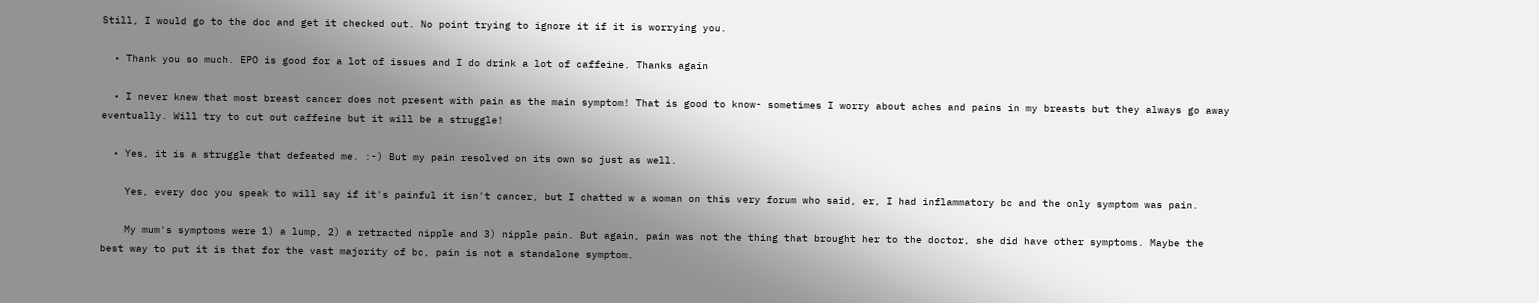Still, I would go to the doc and get it checked out. No point trying to ignore it if it is worrying you.

  • Thank you so much. EPO is good for a lot of issues and I do drink a lot of caffeine. Thanks again

  • I never knew that most breast cancer does not present with pain as the main symptom! That is good to know- sometimes I worry about aches and pains in my breasts but they always go away eventually. Will try to cut out caffeine but it will be a struggle!

  • Yes, it is a struggle that defeated me. :-) But my pain resolved on its own so just as well.

    Yes, every doc you speak to will say if it's painful it isn't cancer, but I chatted w a woman on this very forum who said, er, I had inflammatory bc and the only symptom was pain.

    My mum's symptoms were 1) a lump, 2) a retracted nipple and 3) nipple pain. But again, pain was not the thing that brought her to the doctor, she did have other symptoms. Maybe the best way to put it is that for the vast majority of bc, pain is not a standalone symptom.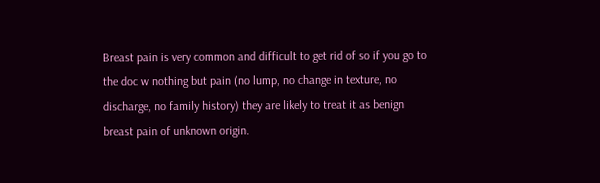Breast pain is very common and difficult to get rid of so if you go to the doc w nothing but pain (no lump, no change in texture, no discharge, no family history) they are likely to treat it as benign breast pain of unknown origin.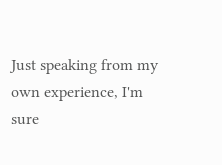Just speaking from my own experience, I'm sure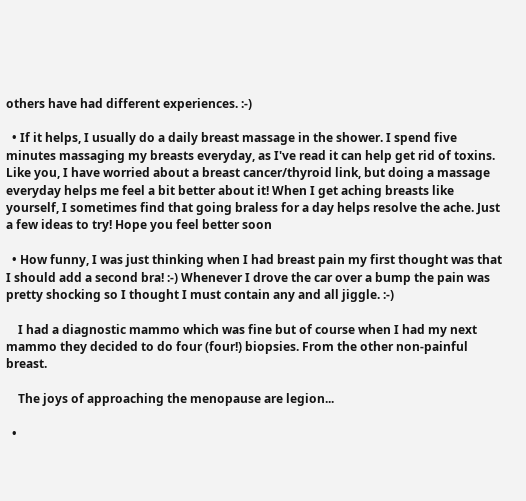others have had different experiences. :-)

  • If it helps, I usually do a daily breast massage in the shower. I spend five minutes massaging my breasts everyday, as I've read it can help get rid of toxins. Like you, I have worried about a breast cancer/thyroid link, but doing a massage everyday helps me feel a bit better about it! When I get aching breasts like yourself, I sometimes find that going braless for a day helps resolve the ache. Just a few ideas to try! Hope you feel better soon

  • How funny, I was just thinking when I had breast pain my first thought was that I should add a second bra! :-) Whenever I drove the car over a bump the pain was pretty shocking so I thought I must contain any and all jiggle. :-)

    I had a diagnostic mammo which was fine but of course when I had my next mammo they decided to do four (four!) biopsies. From the other non-painful breast.

    The joys of approaching the menopause are legion...

  •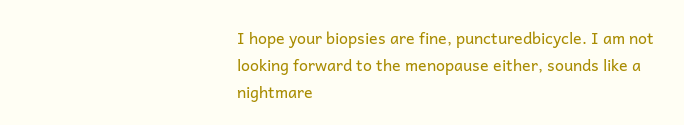I hope your biopsies are fine, puncturedbicycle. I am not looking forward to the menopause either, sounds like a nightmare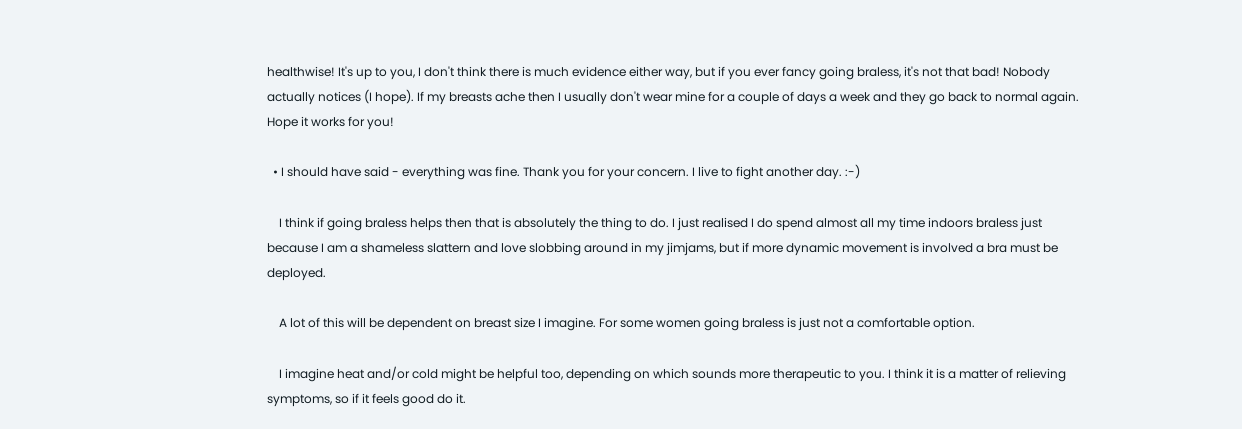healthwise! It's up to you, I don't think there is much evidence either way, but if you ever fancy going braless, it's not that bad! Nobody actually notices (I hope). If my breasts ache then I usually don't wear mine for a couple of days a week and they go back to normal again. Hope it works for you!

  • I should have said - everything was fine. Thank you for your concern. I live to fight another day. :-)

    I think if going braless helps then that is absolutely the thing to do. I just realised I do spend almost all my time indoors braless just because I am a shameless slattern and love slobbing around in my jimjams, but if more dynamic movement is involved a bra must be deployed.

    A lot of this will be dependent on breast size I imagine. For some women going braless is just not a comfortable option.

    I imagine heat and/or cold might be helpful too, depending on which sounds more therapeutic to you. I think it is a matter of relieving symptoms, so if it feels good do it.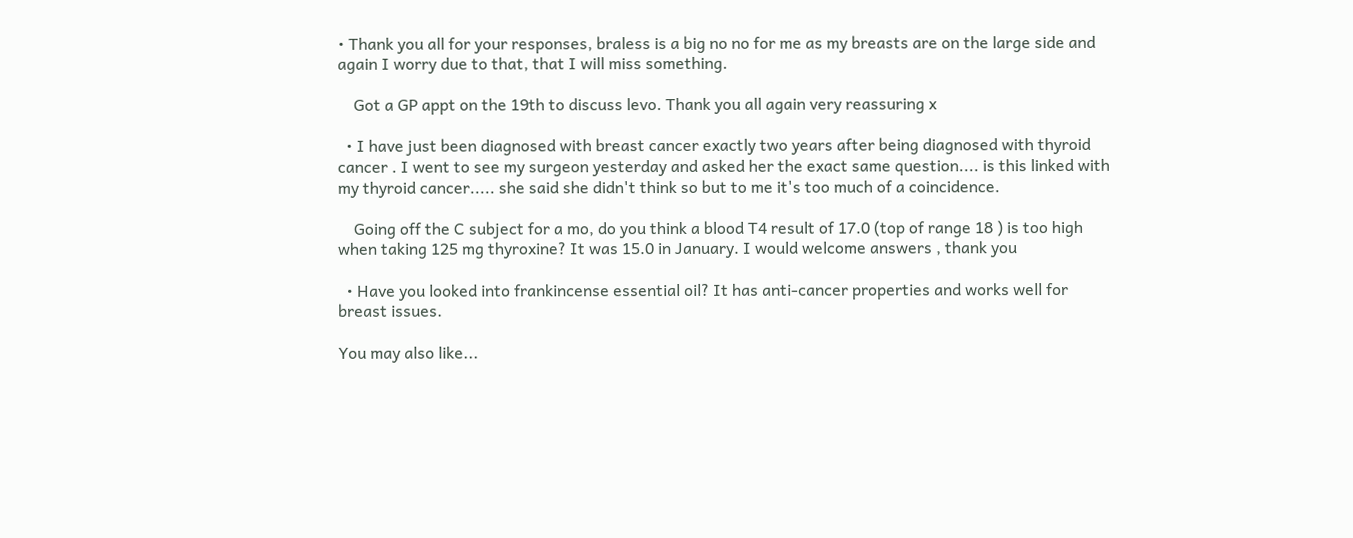• Thank you all for your responses, braless is a big no no for me as my breasts are on the large side and again I worry due to that, that I will miss something.

    Got a GP appt on the 19th to discuss levo. Thank you all again very reassuring x

  • I have just been diagnosed with breast cancer exactly two years after being diagnosed with thyroid cancer . I went to see my surgeon yesterday and asked her the exact same question.... is this linked with my thyroid cancer..... she said she didn't think so but to me it's too much of a coincidence.

    Going off the C subject for a mo, do you think a blood T4 result of 17.0 (top of range 18 ) is too high when taking 125 mg thyroxine? It was 15.0 in January. I would welcome answers , thank you

  • Have you looked into frankincense essential oil? It has anti-cancer properties and works well for breast issues.

You may also like...